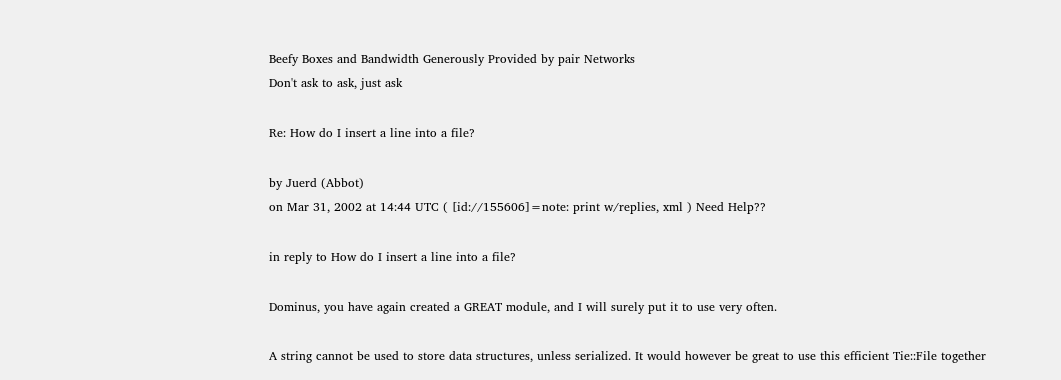Beefy Boxes and Bandwidth Generously Provided by pair Networks
Don't ask to ask, just ask

Re: How do I insert a line into a file?

by Juerd (Abbot)
on Mar 31, 2002 at 14:44 UTC ( [id://155606]=note: print w/replies, xml ) Need Help??

in reply to How do I insert a line into a file?

Dominus, you have again created a GREAT module, and I will surely put it to use very often.

A string cannot be used to store data structures, unless serialized. It would however be great to use this efficient Tie::File together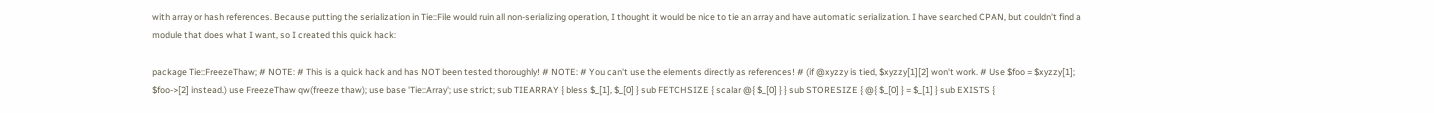with array or hash references. Because putting the serialization in Tie::File would ruin all non-serializing operation, I thought it would be nice to tie an array and have automatic serialization. I have searched CPAN, but couldn't find a module that does what I want, so I created this quick hack:

package Tie::FreezeThaw; # NOTE: # This is a quick hack and has NOT been tested thoroughly! # NOTE: # You can't use the elements directly as references! # (if @xyzzy is tied, $xyzzy[1][2] won't work. # Use $foo = $xyzzy[1]; $foo->[2] instead.) use FreezeThaw qw(freeze thaw); use base 'Tie::Array'; use strict; sub TIEARRAY { bless $_[1], $_[0] } sub FETCHSIZE { scalar @{ $_[0] } } sub STORESIZE { @{ $_[0] } = $_[1] } sub EXISTS {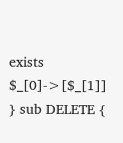exists $_[0]->[$_[1]] } sub DELETE {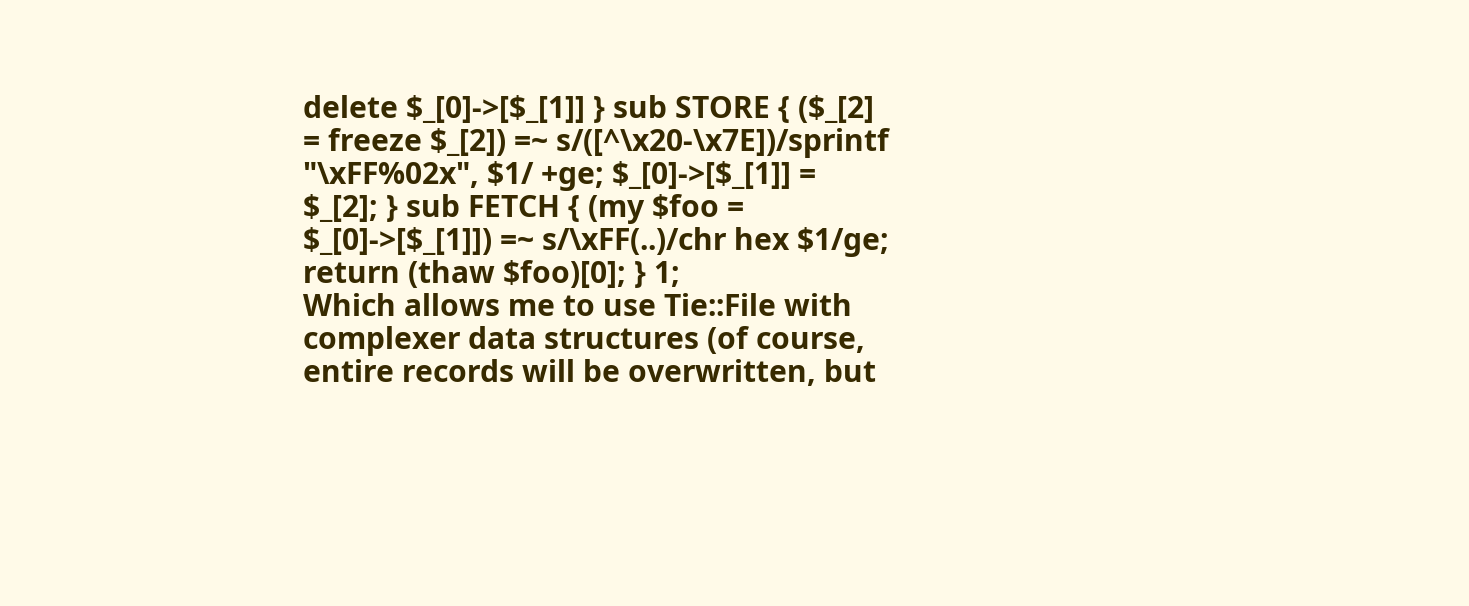delete $_[0]->[$_[1]] } sub STORE { ($_[2] = freeze $_[2]) =~ s/([^\x20-\x7E])/sprintf "\xFF%02x", $1/ +ge; $_[0]->[$_[1]] = $_[2]; } sub FETCH { (my $foo = $_[0]->[$_[1]]) =~ s/\xFF(..)/chr hex $1/ge; return (thaw $foo)[0]; } 1;
Which allows me to use Tie::File with complexer data structures (of course, entire records will be overwritten, but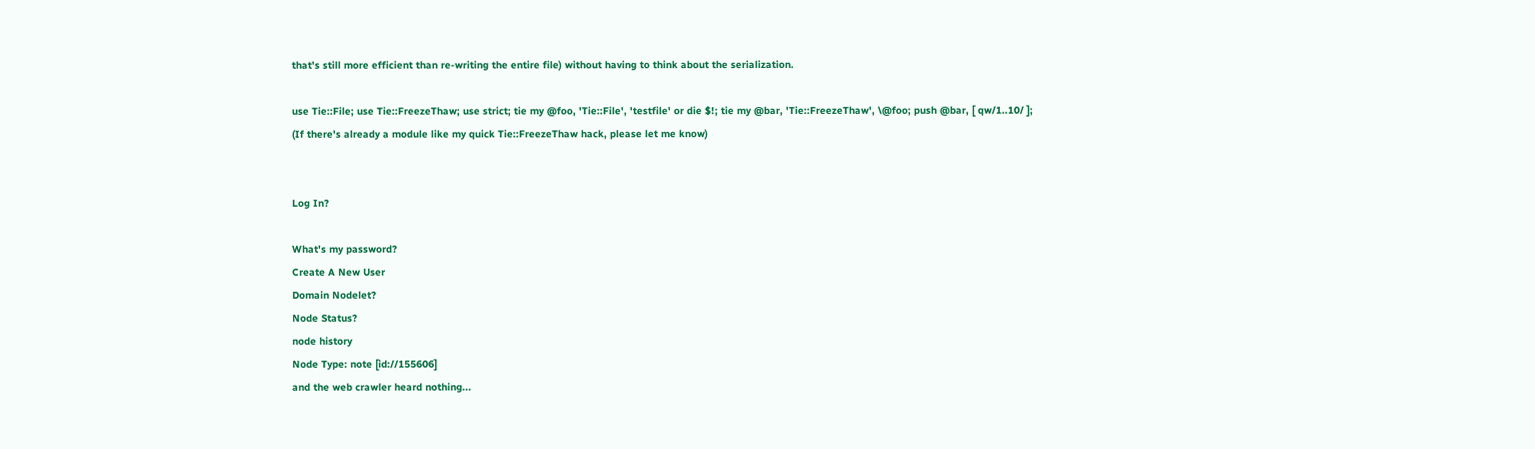that's still more efficient than re-writing the entire file) without having to think about the serialization.

use Tie::File; use Tie::FreezeThaw; use strict; tie my @foo, 'Tie::File', 'testfile' or die $!; tie my @bar, 'Tie::FreezeThaw', \@foo; push @bar, [ qw/1..10/ ];
(If there's already a module like my quick Tie::FreezeThaw hack, please let me know)


Log In?

What's my password?
Create A New User
Domain Nodelet?
Node Status?
node history
Node Type: note [id://155606]
and the web crawler heard nothing...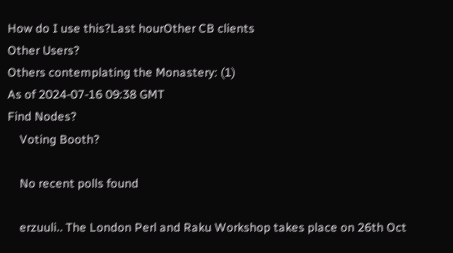How do I use this?Last hourOther CB clients
Other Users?
Others contemplating the Monastery: (1)
As of 2024-07-16 09:38 GMT
Find Nodes?
    Voting Booth?

    No recent polls found

    erzuuli‥ The London Perl and Raku Workshop takes place on 26th Oct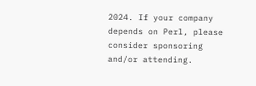2024. If your company depends on Perl, please consider sponsoring and/or attending.